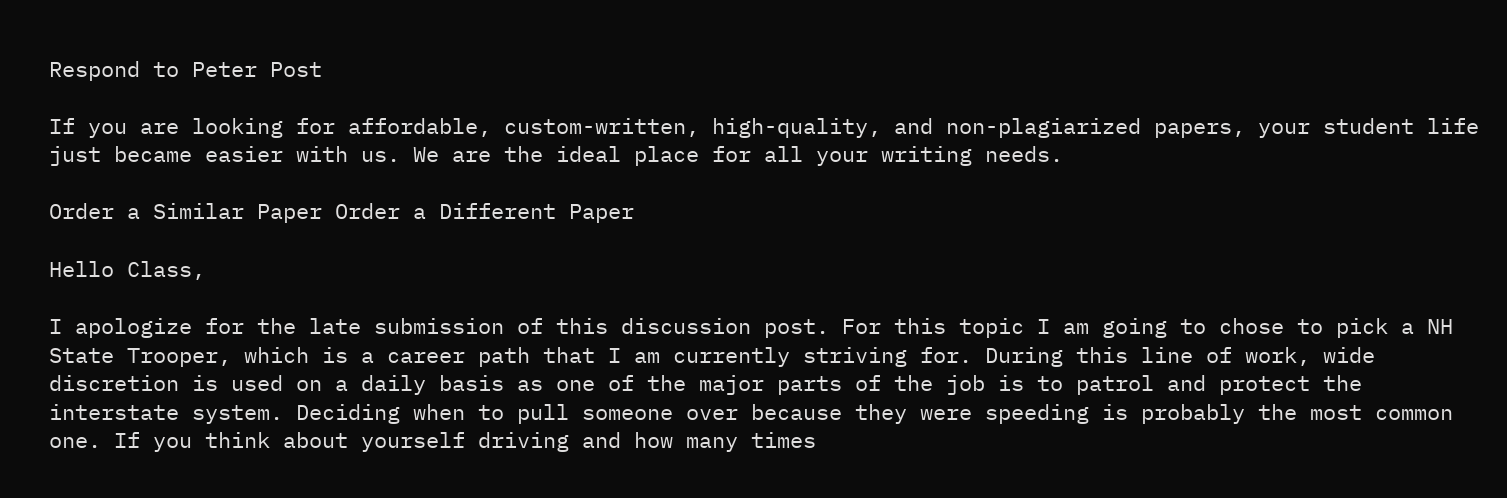Respond to Peter Post

If you are looking for affordable, custom-written, high-quality, and non-plagiarized papers, your student life just became easier with us. We are the ideal place for all your writing needs.

Order a Similar Paper Order a Different Paper

Hello Class,

I apologize for the late submission of this discussion post. For this topic I am going to chose to pick a NH State Trooper, which is a career path that I am currently striving for. During this line of work, wide discretion is used on a daily basis as one of the major parts of the job is to patrol and protect the interstate system. Deciding when to pull someone over because they were speeding is probably the most common one. If you think about yourself driving and how many times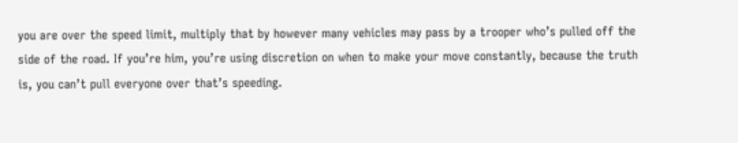you are over the speed limit, multiply that by however many vehicles may pass by a trooper who’s pulled off the side of the road. If you’re him, you’re using discretion on when to make your move constantly, because the truth is, you can’t pull everyone over that’s speeding.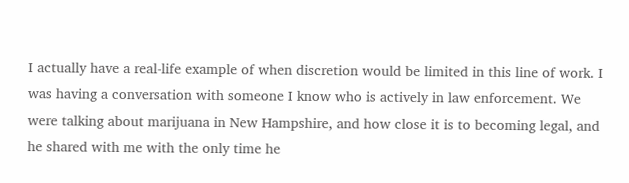I actually have a real-life example of when discretion would be limited in this line of work. I was having a conversation with someone I know who is actively in law enforcement. We were talking about marijuana in New Hampshire, and how close it is to becoming legal, and he shared with me with the only time he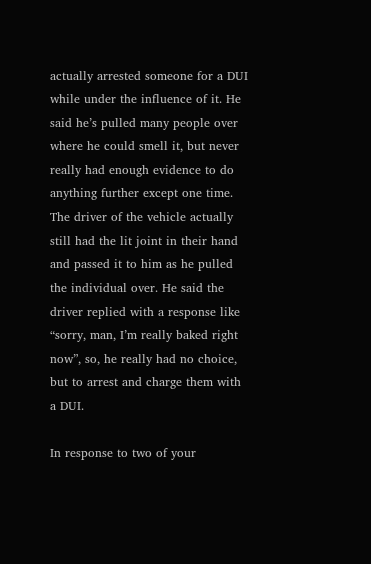actually arrested someone for a DUI while under the influence of it. He said he’s pulled many people over where he could smell it, but never really had enough evidence to do anything further except one time. The driver of the vehicle actually still had the lit joint in their hand and passed it to him as he pulled the individual over. He said the driver replied with a response like “sorry, man, I’m really baked right now”, so, he really had no choice, but to arrest and charge them with a DUI.

In response to two of your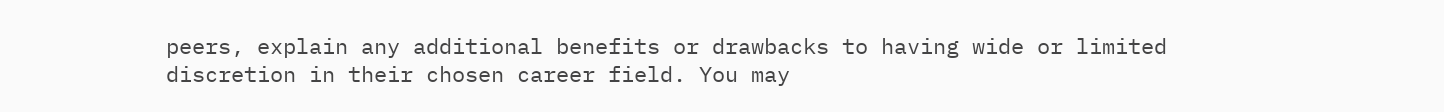peers, explain any additional benefits or drawbacks to having wide or limited discretion in their chosen career field. You may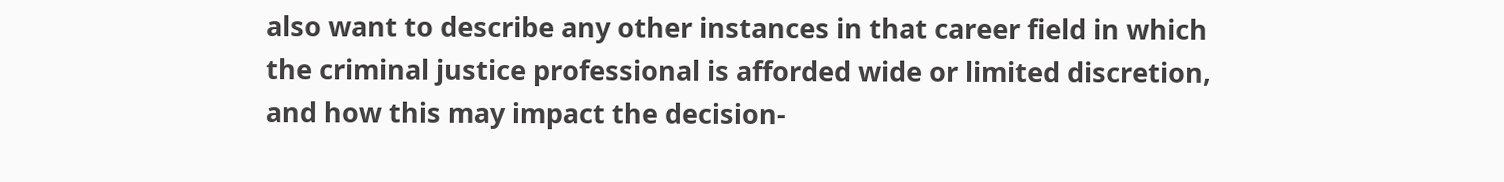also want to describe any other instances in that career field in which the criminal justice professional is afforded wide or limited discretion, and how this may impact the decision-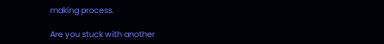making process.

Are you stuck with another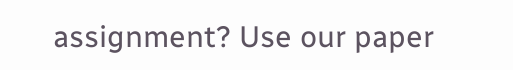assignment? Use our paper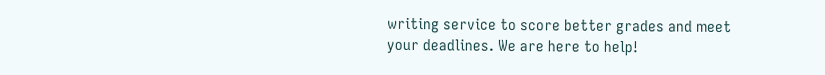writing service to score better grades and meet your deadlines. We are here to help!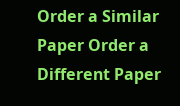Order a Similar Paper Order a Different Paper